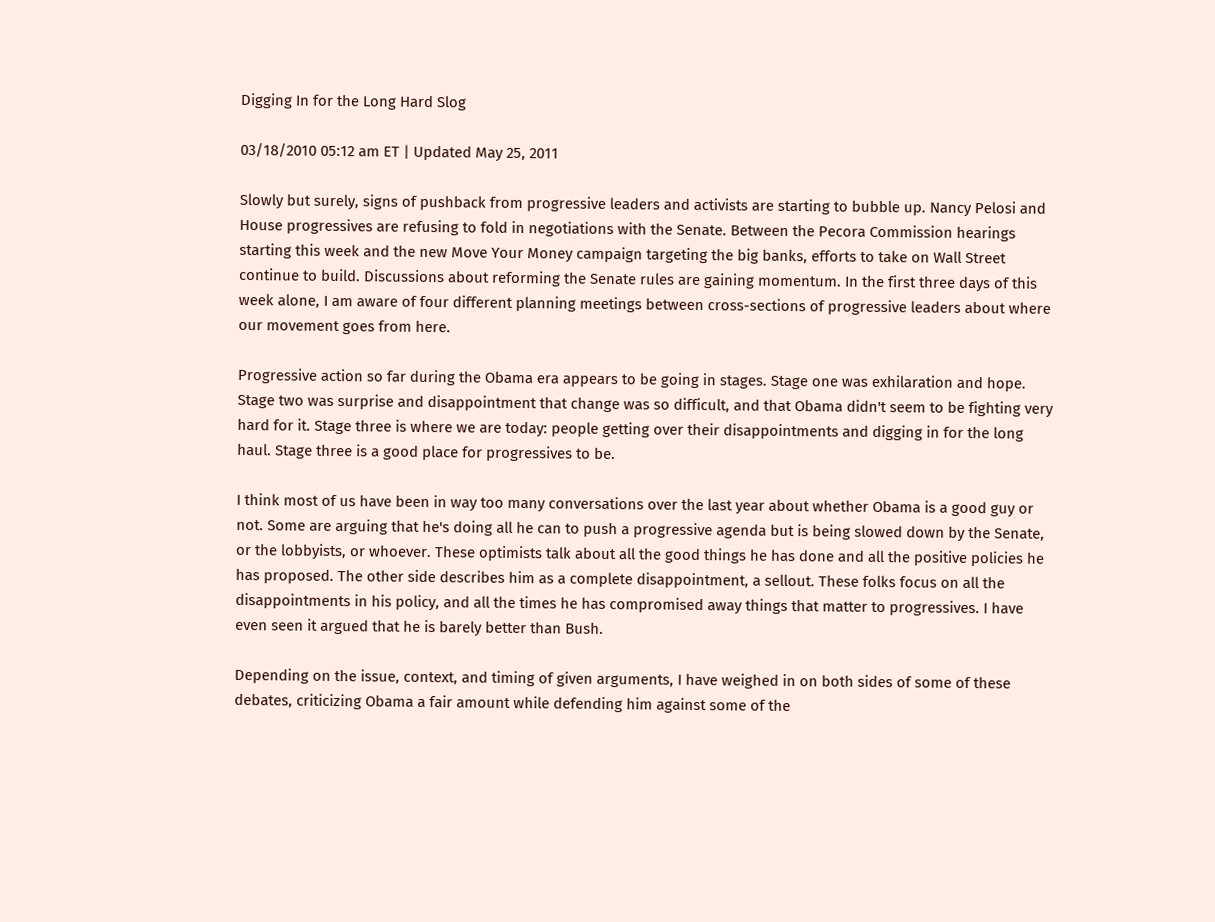Digging In for the Long Hard Slog

03/18/2010 05:12 am ET | Updated May 25, 2011

Slowly but surely, signs of pushback from progressive leaders and activists are starting to bubble up. Nancy Pelosi and House progressives are refusing to fold in negotiations with the Senate. Between the Pecora Commission hearings starting this week and the new Move Your Money campaign targeting the big banks, efforts to take on Wall Street continue to build. Discussions about reforming the Senate rules are gaining momentum. In the first three days of this week alone, I am aware of four different planning meetings between cross-sections of progressive leaders about where our movement goes from here.

Progressive action so far during the Obama era appears to be going in stages. Stage one was exhilaration and hope. Stage two was surprise and disappointment that change was so difficult, and that Obama didn't seem to be fighting very hard for it. Stage three is where we are today: people getting over their disappointments and digging in for the long haul. Stage three is a good place for progressives to be.

I think most of us have been in way too many conversations over the last year about whether Obama is a good guy or not. Some are arguing that he's doing all he can to push a progressive agenda but is being slowed down by the Senate, or the lobbyists, or whoever. These optimists talk about all the good things he has done and all the positive policies he has proposed. The other side describes him as a complete disappointment, a sellout. These folks focus on all the disappointments in his policy, and all the times he has compromised away things that matter to progressives. I have even seen it argued that he is barely better than Bush.

Depending on the issue, context, and timing of given arguments, I have weighed in on both sides of some of these debates, criticizing Obama a fair amount while defending him against some of the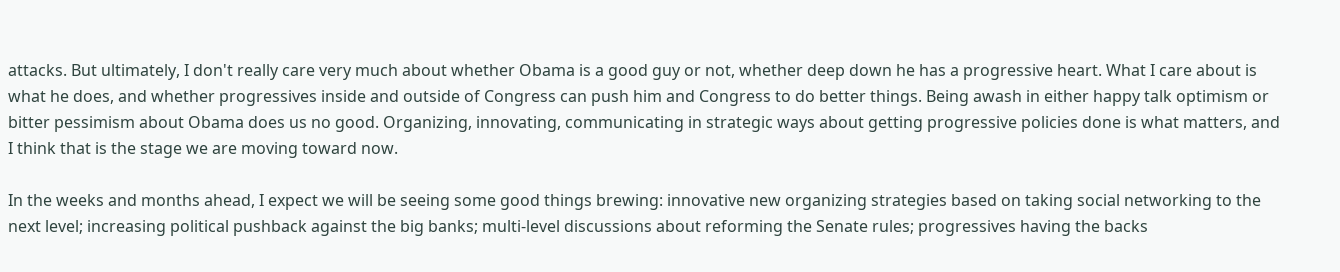attacks. But ultimately, I don't really care very much about whether Obama is a good guy or not, whether deep down he has a progressive heart. What I care about is what he does, and whether progressives inside and outside of Congress can push him and Congress to do better things. Being awash in either happy talk optimism or bitter pessimism about Obama does us no good. Organizing, innovating, communicating in strategic ways about getting progressive policies done is what matters, and I think that is the stage we are moving toward now.

In the weeks and months ahead, I expect we will be seeing some good things brewing: innovative new organizing strategies based on taking social networking to the next level; increasing political pushback against the big banks; multi-level discussions about reforming the Senate rules; progressives having the backs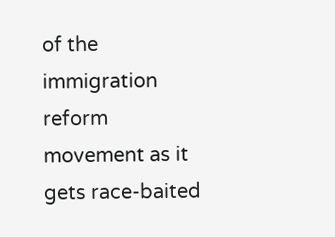of the immigration reform movement as it gets race-baited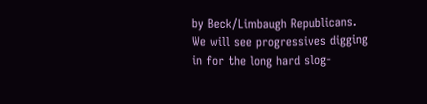by Beck/Limbaugh Republicans. We will see progressives digging in for the long hard slog-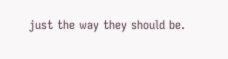just the way they should be.